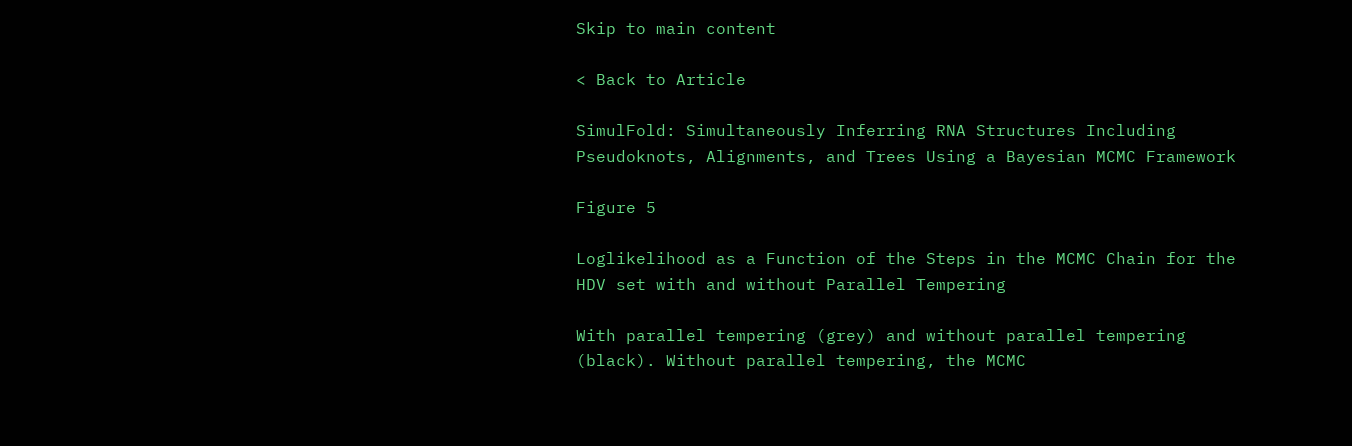Skip to main content

< Back to Article

SimulFold: Simultaneously Inferring RNA Structures Including Pseudoknots, Alignments, and Trees Using a Bayesian MCMC Framework

Figure 5

Loglikelihood as a Function of the Steps in the MCMC Chain for the HDV set with and without Parallel Tempering

With parallel tempering (grey) and without parallel tempering (black). Without parallel tempering, the MCMC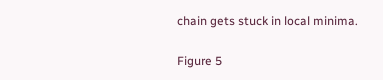chain gets stuck in local minima.

Figure 5